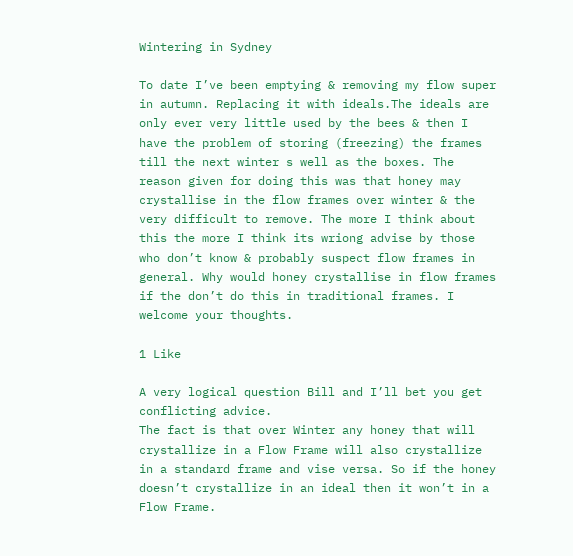Wintering in Sydney

To date I’ve been emptying & removing my flow super in autumn. Replacing it with ideals.The ideals are only ever very little used by the bees & then I have the problem of storing (freezing) the frames till the next winter s well as the boxes. The reason given for doing this was that honey may crystallise in the flow frames over winter & the very difficult to remove. The more I think about this the more I think its wriong advise by those who don’t know & probably suspect flow frames in general. Why would honey crystallise in flow frames if the don’t do this in traditional frames. I welcome your thoughts.

1 Like

A very logical question Bill and I’ll bet you get conflicting advice.
The fact is that over Winter any honey that will crystallize in a Flow Frame will also crystallize in a standard frame and vise versa. So if the honey doesn’t crystallize in an ideal then it won’t in a Flow Frame.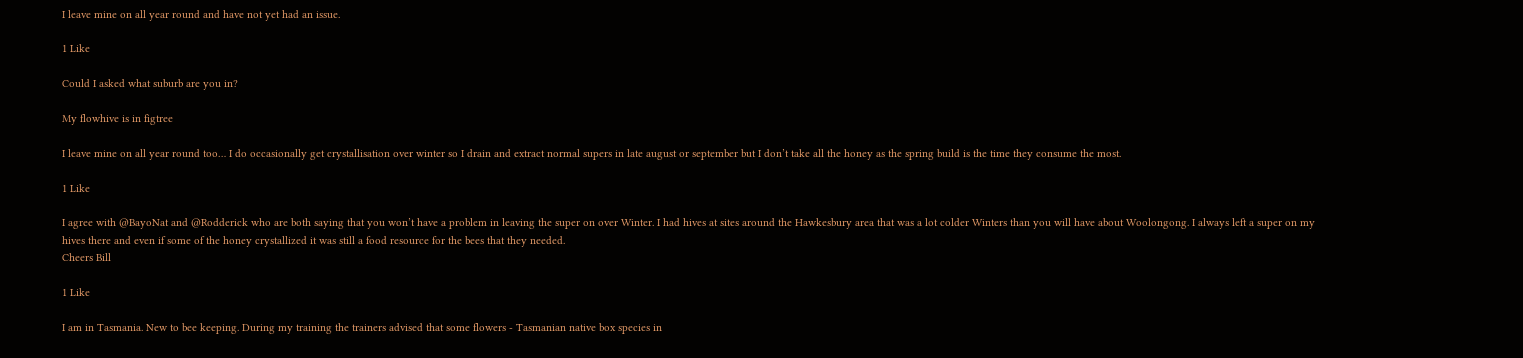I leave mine on all year round and have not yet had an issue.

1 Like

Could I asked what suburb are you in?

My flowhive is in figtree

I leave mine on all year round too… I do occasionally get crystallisation over winter so I drain and extract normal supers in late august or september but I don’t take all the honey as the spring build is the time they consume the most.

1 Like

I agree with @BayoNat and @Rodderick who are both saying that you won’t have a problem in leaving the super on over Winter. I had hives at sites around the Hawkesbury area that was a lot colder Winters than you will have about Woolongong. I always left a super on my hives there and even if some of the honey crystallized it was still a food resource for the bees that they needed.
Cheers Bill

1 Like

I am in Tasmania. New to bee keeping. During my training the trainers advised that some flowers - Tasmanian native box species in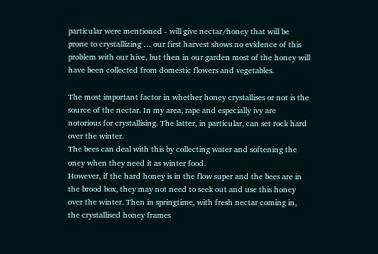particular were mentioned - will give nectar/honey that will be prone to crystallizing … our first harvest shows no evidence of this problem with our hive, but then in our garden most of the honey will have been collected from domestic flowers and vegetables.

The most important factor in whether honey crystallises or not is the source of the nectar. In my area, rape and especially ivy are notorious for crystallising. The latter, in particular, can set rock hard over the winter.
The bees can deal with this by collecting water and softening the oney when they need it as winter food.
However, if the hard honey is in the flow super and the bees are in the brood box, they may not need to seek out and use this honey over the winter. Then in springtime, with fresh nectar coming in, the crystallised honey frames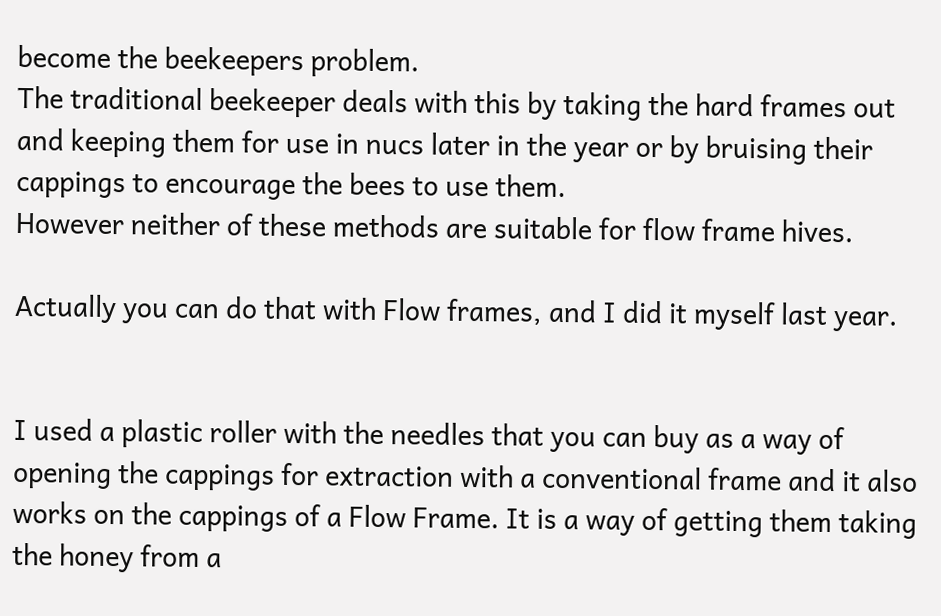become the beekeepers problem.
The traditional beekeeper deals with this by taking the hard frames out and keeping them for use in nucs later in the year or by bruising their cappings to encourage the bees to use them.
However neither of these methods are suitable for flow frame hives.

Actually you can do that with Flow frames, and I did it myself last year.


I used a plastic roller with the needles that you can buy as a way of opening the cappings for extraction with a conventional frame and it also works on the cappings of a Flow Frame. It is a way of getting them taking the honey from a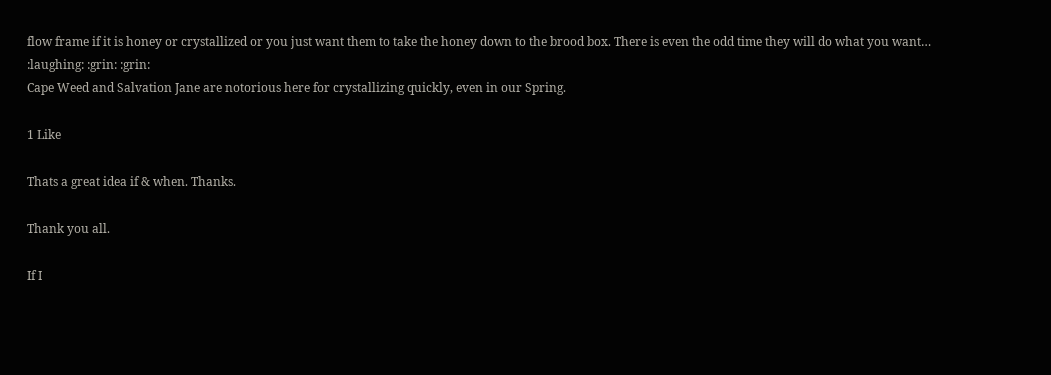flow frame if it is honey or crystallized or you just want them to take the honey down to the brood box. There is even the odd time they will do what you want… :laughing: :grin: :grin:
Cape Weed and Salvation Jane are notorious here for crystallizing quickly, even in our Spring.

1 Like

Thats a great idea if & when. Thanks.

Thank you all.

If I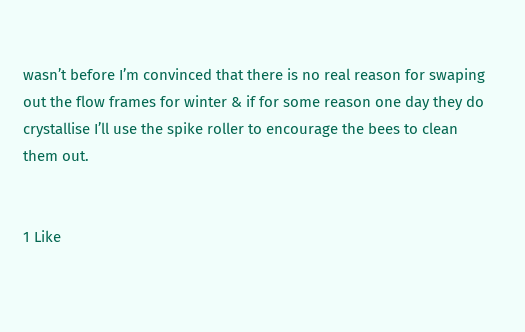wasn’t before I’m convinced that there is no real reason for swaping out the flow frames for winter & if for some reason one day they do crystallise I’ll use the spike roller to encourage the bees to clean them out.


1 Like